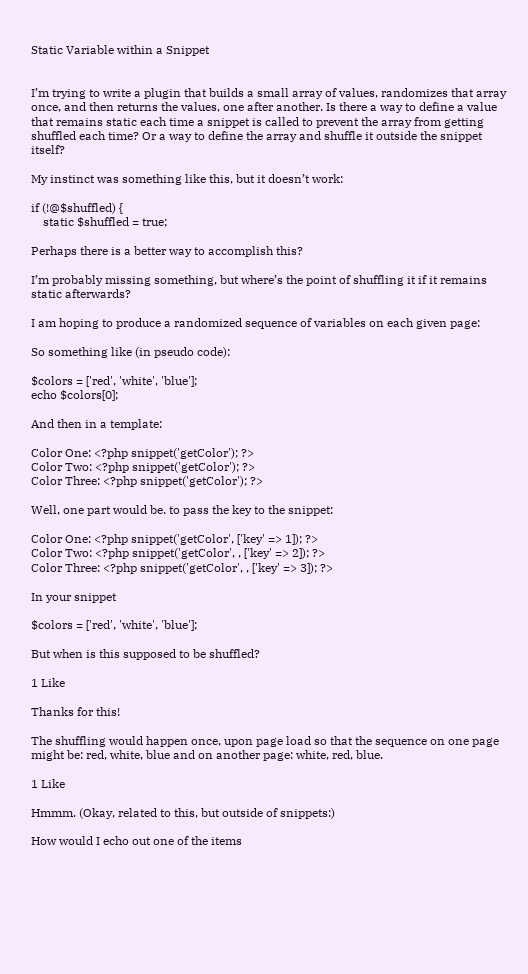Static Variable within a Snippet


I’m trying to write a plugin that builds a small array of values, randomizes that array once, and then returns the values, one after another. Is there a way to define a value that remains static each time a snippet is called to prevent the array from getting shuffled each time? Or a way to define the array and shuffle it outside the snippet itself?

My instinct was something like this, but it doesn’t work:

if (!@$shuffled) {
    static $shuffled = true;

Perhaps there is a better way to accomplish this?

I’m probably missing something, but where’s the point of shuffling it if it remains static afterwards?

I am hoping to produce a randomized sequence of variables on each given page:

So something like (in pseudo code):

$colors = ['red', 'white', 'blue'];
echo $colors[0];

And then in a template:

Color One: <?php snippet('getColor'); ?>
Color Two: <?php snippet('getColor'); ?>
Color Three: <?php snippet('getColor'); ?>

Well, one part would be. to pass the key to the snippet:

Color One: <?php snippet('getColor', ['key' => 1]); ?>
Color Two: <?php snippet('getColor', , ['key' => 2]); ?>
Color Three: <?php snippet('getColor', , ['key' => 3]); ?>

In your snippet

$colors = ['red', 'white', 'blue'];

But when is this supposed to be shuffled?

1 Like

Thanks for this!

The shuffling would happen once, upon page load so that the sequence on one page might be: red, white, blue and on another page: white, red, blue.

1 Like

Hmmm. (Okay, related to this, but outside of snippets:)

How would I echo out one of the items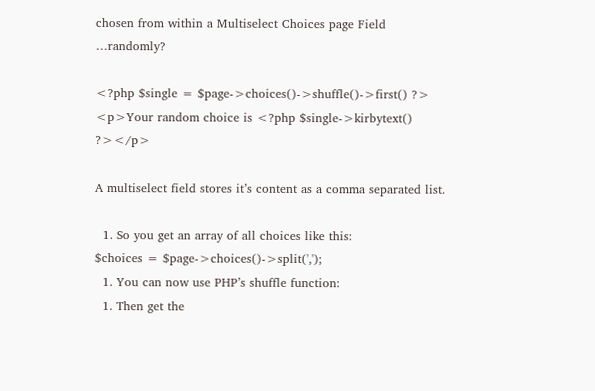chosen from within a Multiselect Choices page Field …randomly?

<?php $single = $page->choices()->shuffle()->first() ?>
<p>Your random choice is <?php $single->kirbytext() ?></p>

A multiselect field stores it’s content as a comma separated list.

  1. So you get an array of all choices like this:
$choices = $page->choices()->split(',');
  1. You can now use PHP’s shuffle function:
  1. Then get the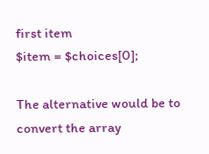first item
$item = $choices[0];

The alternative would be to convert the array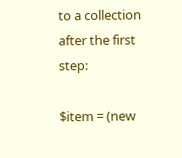to a collection after the first step:

$item = (new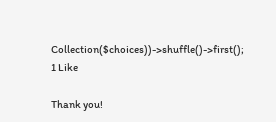Collection($choices))->shuffle()->first();
1 Like

Thank you!